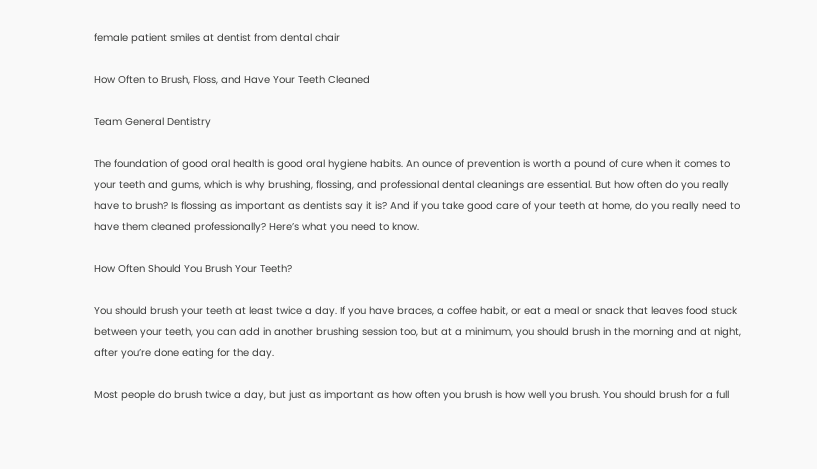female patient smiles at dentist from dental chair

How Often to Brush, Floss, and Have Your Teeth Cleaned

Team General Dentistry

The foundation of good oral health is good oral hygiene habits. An ounce of prevention is worth a pound of cure when it comes to your teeth and gums, which is why brushing, flossing, and professional dental cleanings are essential. But how often do you really have to brush? Is flossing as important as dentists say it is? And if you take good care of your teeth at home, do you really need to have them cleaned professionally? Here’s what you need to know.

How Often Should You Brush Your Teeth?

You should brush your teeth at least twice a day. If you have braces, a coffee habit, or eat a meal or snack that leaves food stuck between your teeth, you can add in another brushing session too, but at a minimum, you should brush in the morning and at night, after you’re done eating for the day.

Most people do brush twice a day, but just as important as how often you brush is how well you brush. You should brush for a full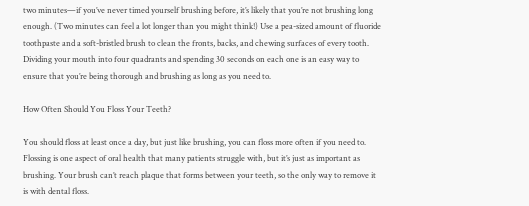two minutes—if you’ve never timed yourself brushing before, it’s likely that you’re not brushing long enough. (Two minutes can feel a lot longer than you might think!) Use a pea-sized amount of fluoride toothpaste and a soft-bristled brush to clean the fronts, backs, and chewing surfaces of every tooth. Dividing your mouth into four quadrants and spending 30 seconds on each one is an easy way to ensure that you’re being thorough and brushing as long as you need to.

How Often Should You Floss Your Teeth?

You should floss at least once a day, but just like brushing, you can floss more often if you need to. Flossing is one aspect of oral health that many patients struggle with, but it’s just as important as brushing. Your brush can’t reach plaque that forms between your teeth, so the only way to remove it is with dental floss.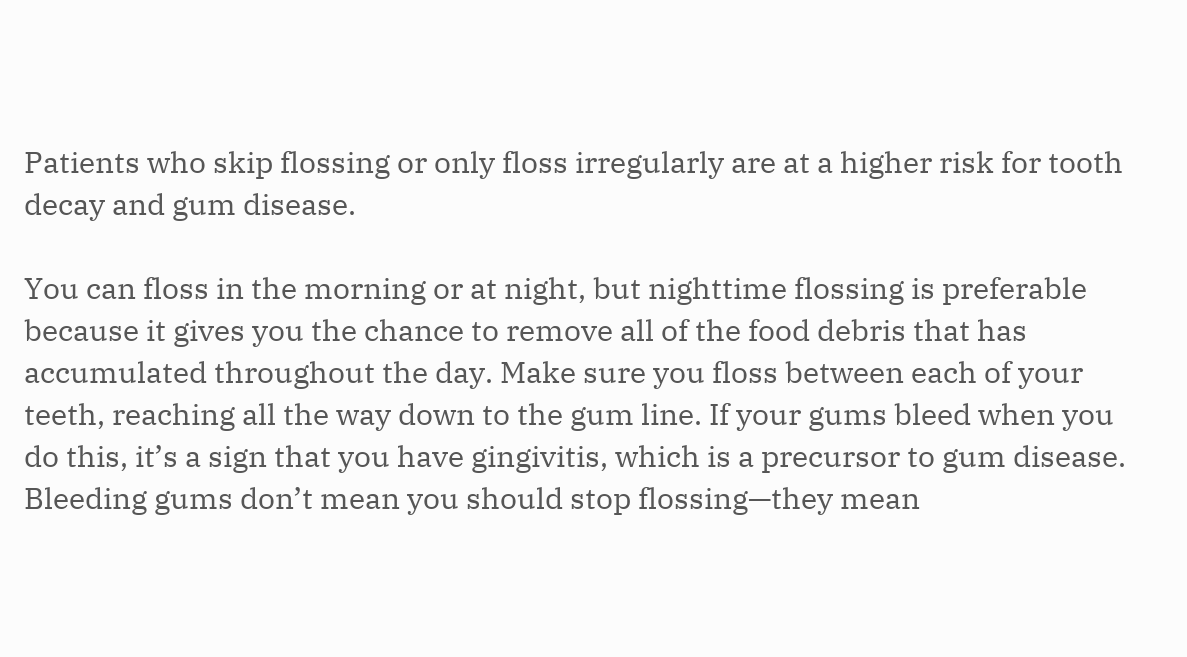Patients who skip flossing or only floss irregularly are at a higher risk for tooth decay and gum disease.

You can floss in the morning or at night, but nighttime flossing is preferable because it gives you the chance to remove all of the food debris that has accumulated throughout the day. Make sure you floss between each of your teeth, reaching all the way down to the gum line. If your gums bleed when you do this, it’s a sign that you have gingivitis, which is a precursor to gum disease. Bleeding gums don’t mean you should stop flossing—they mean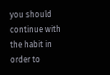you should continue with the habit in order to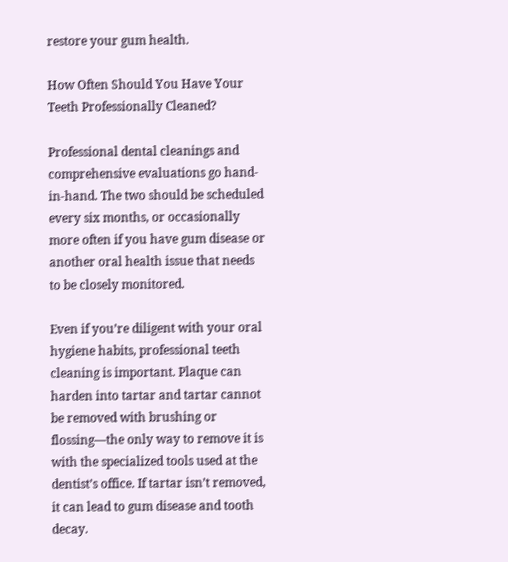restore your gum health.

How Often Should You Have Your Teeth Professionally Cleaned?

Professional dental cleanings and comprehensive evaluations go hand-in-hand. The two should be scheduled every six months, or occasionally more often if you have gum disease or another oral health issue that needs to be closely monitored.

Even if you’re diligent with your oral hygiene habits, professional teeth cleaning is important. Plaque can harden into tartar and tartar cannot be removed with brushing or flossing—the only way to remove it is with the specialized tools used at the dentist’s office. If tartar isn’t removed, it can lead to gum disease and tooth decay.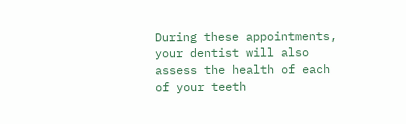During these appointments, your dentist will also assess the health of each of your teeth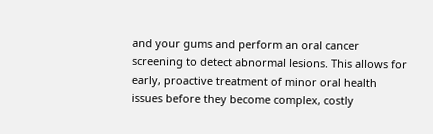and your gums and perform an oral cancer screening to detect abnormal lesions. This allows for early, proactive treatment of minor oral health issues before they become complex, costly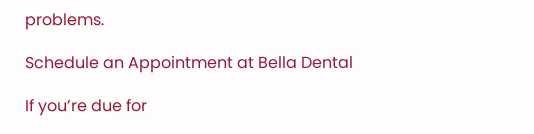problems.

Schedule an Appointment at Bella Dental

If you’re due for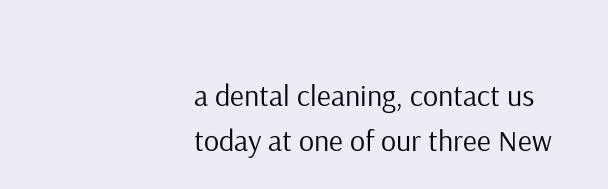a dental cleaning, contact us today at one of our three New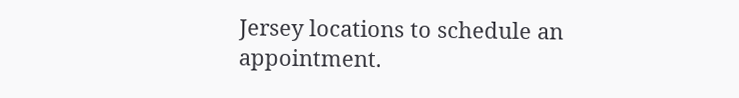Jersey locations to schedule an appointment.